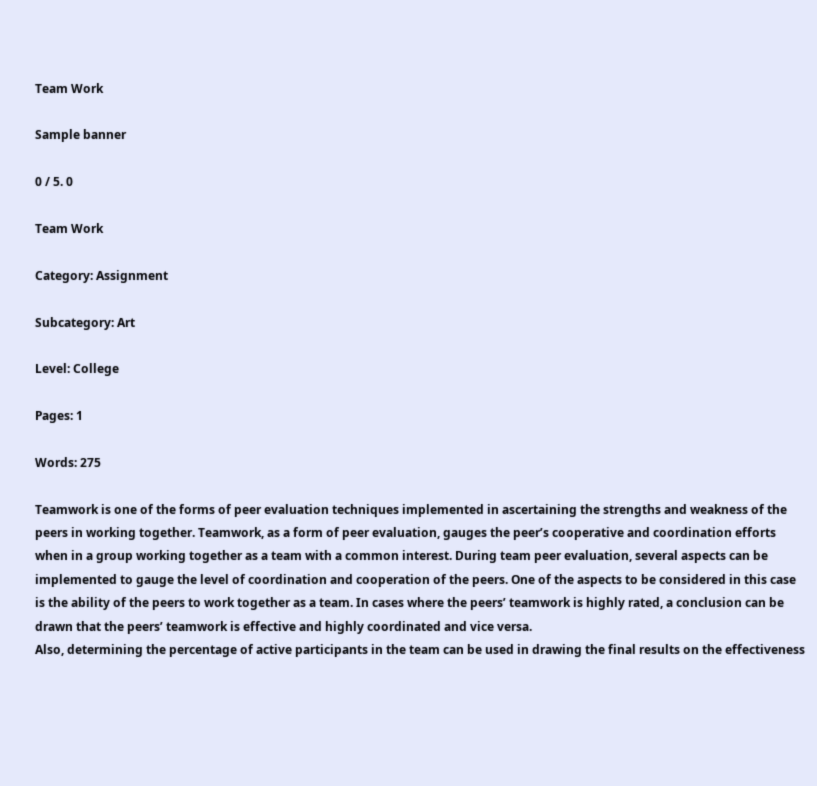Team Work

Sample banner

0 / 5. 0

Team Work

Category: Assignment

Subcategory: Art

Level: College

Pages: 1

Words: 275

Teamwork is one of the forms of peer evaluation techniques implemented in ascertaining the strengths and weakness of the peers in working together. Teamwork, as a form of peer evaluation, gauges the peer’s cooperative and coordination efforts when in a group working together as a team with a common interest. During team peer evaluation, several aspects can be implemented to gauge the level of coordination and cooperation of the peers. One of the aspects to be considered in this case is the ability of the peers to work together as a team. In cases where the peers’ teamwork is highly rated, a conclusion can be drawn that the peers’ teamwork is effective and highly coordinated and vice versa.
Also, determining the percentage of active participants in the team can be used in drawing the final results on the effectiveness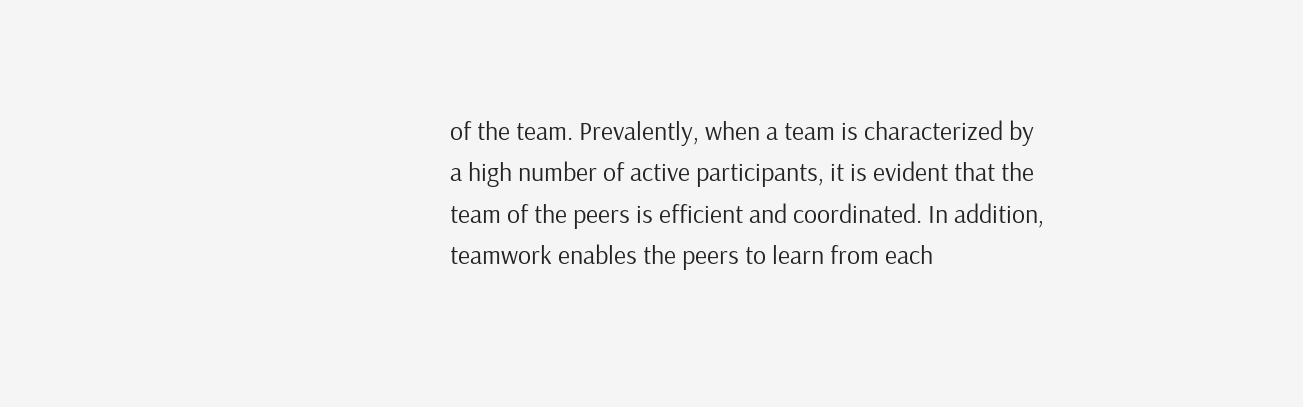of the team. Prevalently, when a team is characterized by a high number of active participants, it is evident that the team of the peers is efficient and coordinated. In addition, teamwork enables the peers to learn from each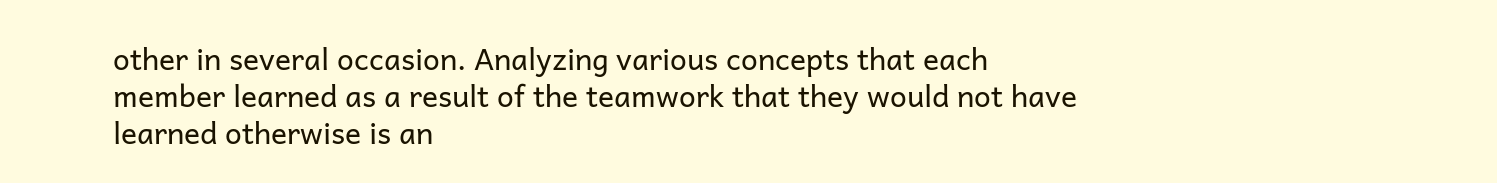other in several occasion. Analyzing various concepts that each member learned as a result of the teamwork that they would not have learned otherwise is an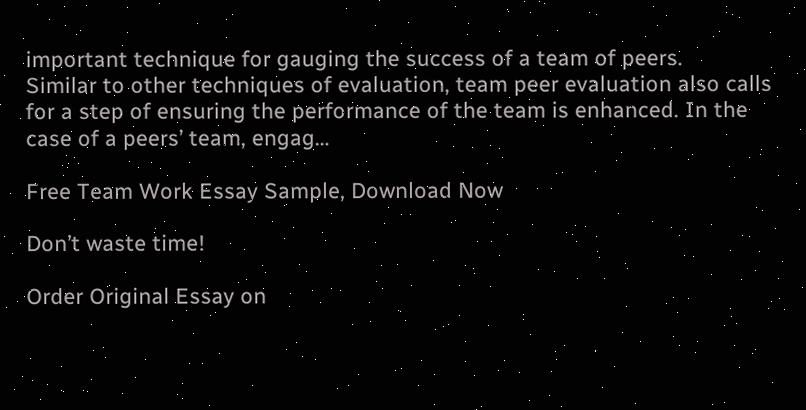important technique for gauging the success of a team of peers.
Similar to other techniques of evaluation, team peer evaluation also calls for a step of ensuring the performance of the team is enhanced. In the case of a peers’ team, engag…

Free Team Work Essay Sample, Download Now

Don’t waste time!

Order Original Essay on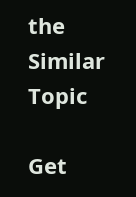the Similar Topic

Get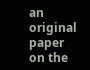an original paper on the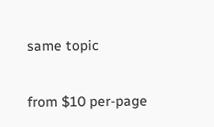same topic

from $10 per-page